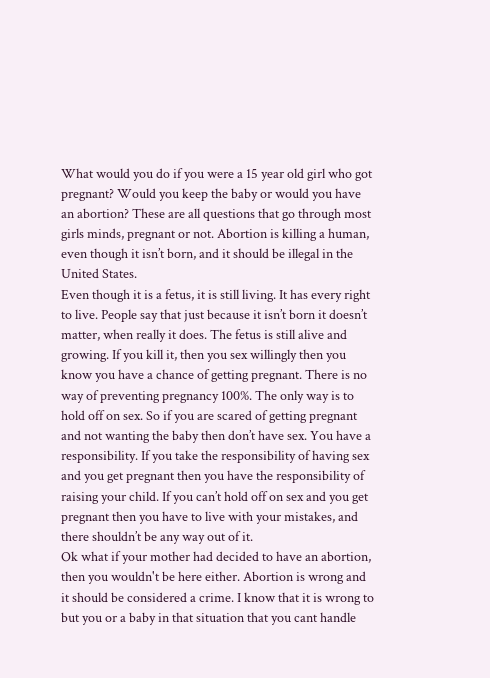What would you do if you were a 15 year old girl who got pregnant? Would you keep the baby or would you have an abortion? These are all questions that go through most girls minds, pregnant or not. Abortion is killing a human, even though it isn’t born, and it should be illegal in the United States.
Even though it is a fetus, it is still living. It has every right to live. People say that just because it isn’t born it doesn’t matter, when really it does. The fetus is still alive and growing. If you kill it, then you sex willingly then you know you have a chance of getting pregnant. There is no way of preventing pregnancy 100%. The only way is to hold off on sex. So if you are scared of getting pregnant and not wanting the baby then don’t have sex. You have a responsibility. If you take the responsibility of having sex and you get pregnant then you have the responsibility of raising your child. If you can’t hold off on sex and you get pregnant then you have to live with your mistakes, and there shouldn’t be any way out of it.
Ok what if your mother had decided to have an abortion, then you wouldn't be here either. Abortion is wrong and it should be considered a crime. I know that it is wrong to but you or a baby in that situation that you cant handle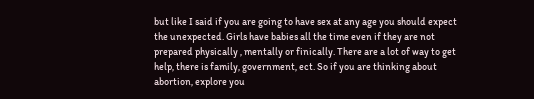but like I said if you are going to have sex at any age you should expect the unexpected. Girls have babies all the time even if they are not prepared physically , mentally or finically. There are a lot of way to get help, there is family, government, ect. So if you are thinking about abortion, explore you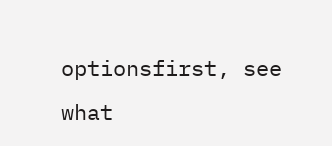optionsfirst, see what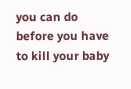you can do before you have to kill your baby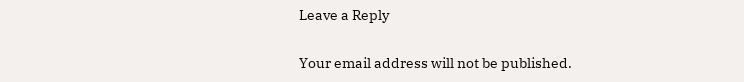Leave a Reply

Your email address will not be published.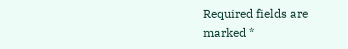Required fields are marked *